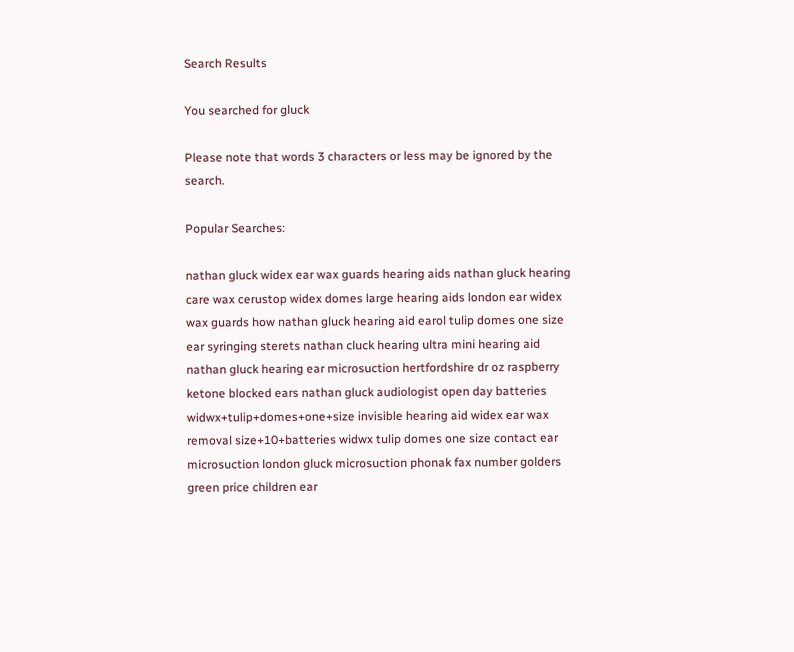Search Results

You searched for gluck

Please note that words 3 characters or less may be ignored by the search.

Popular Searches:

nathan gluck widex ear wax guards hearing aids nathan gluck hearing care wax cerustop widex domes large hearing aids london ear widex wax guards how nathan gluck hearing aid earol tulip domes one size ear syringing sterets nathan cluck hearing ultra mini hearing aid nathan gluck hearing ear microsuction hertfordshire dr oz raspberry ketone blocked ears nathan gluck audiologist open day batteries widwx+tulip+domes+one+size invisible hearing aid widex ear wax removal size+10+batteries widwx tulip domes one size contact ear microsuction london gluck microsuction phonak fax number golders green price children ear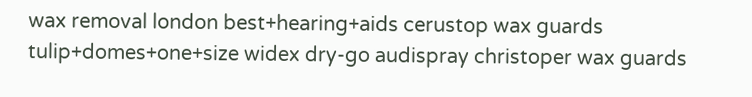wax removal london best+hearing+aids cerustop wax guards tulip+domes+one+size widex dry-go audispray christoper wax guards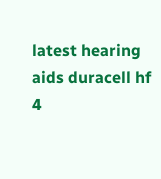latest hearing aids duracell hf 4